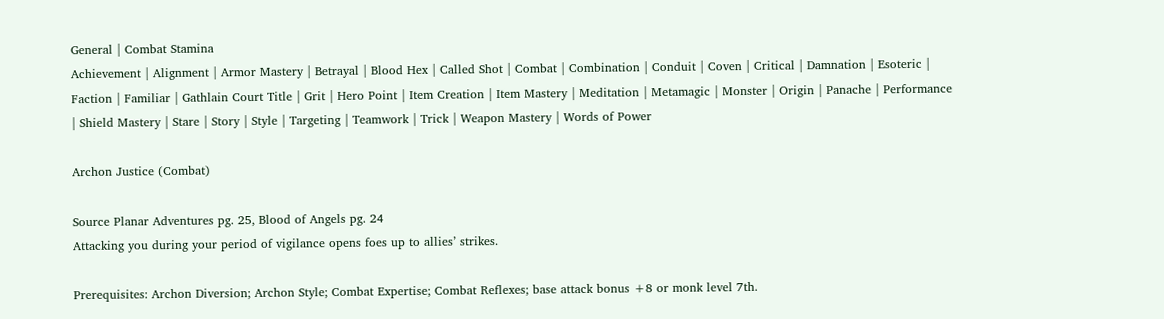General | Combat Stamina
Achievement | Alignment | Armor Mastery | Betrayal | Blood Hex | Called Shot | Combat | Combination | Conduit | Coven | Critical | Damnation | Esoteric | Faction | Familiar | Gathlain Court Title | Grit | Hero Point | Item Creation | Item Mastery | Meditation | Metamagic | Monster | Origin | Panache | Performance | Shield Mastery | Stare | Story | Style | Targeting | Teamwork | Trick | Weapon Mastery | Words of Power

Archon Justice (Combat)

Source Planar Adventures pg. 25, Blood of Angels pg. 24
Attacking you during your period of vigilance opens foes up to allies’ strikes.

Prerequisites: Archon Diversion; Archon Style; Combat Expertise; Combat Reflexes; base attack bonus +8 or monk level 7th.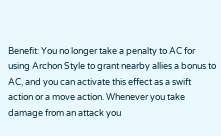Benefit: You no longer take a penalty to AC for using Archon Style to grant nearby allies a bonus to AC, and you can activate this effect as a swift action or a move action. Whenever you take damage from an attack you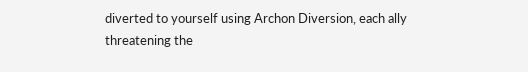diverted to yourself using Archon Diversion, each ally threatening the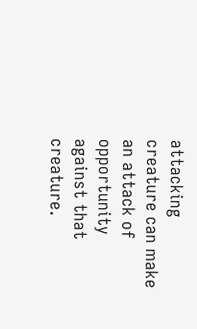attacking creature can make an attack of opportunity against that creature.